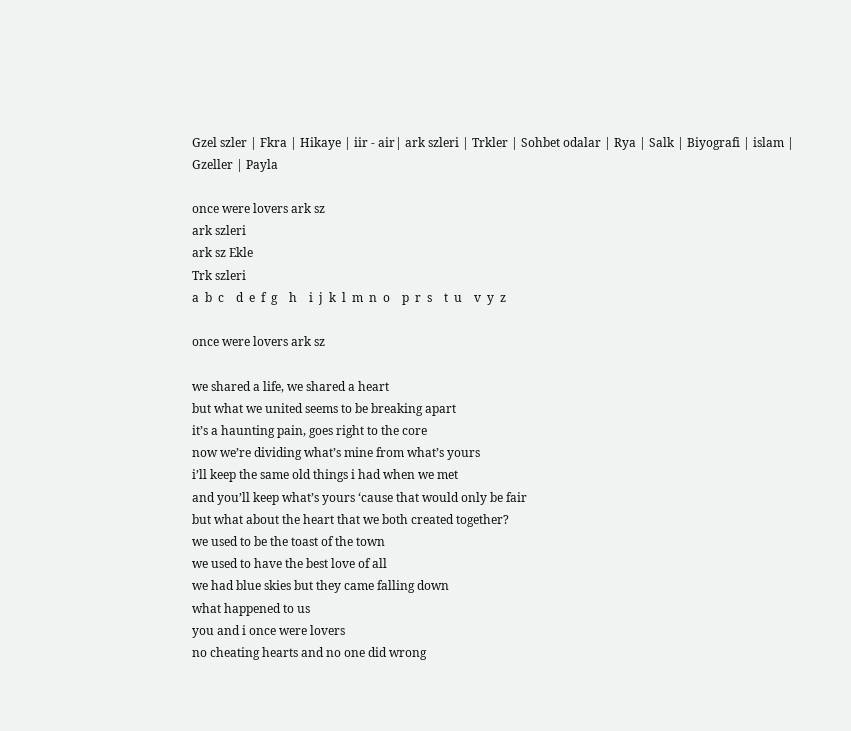Gzel szler | Fkra | Hikaye | iir - air| ark szleri | Trkler | Sohbet odalar | Rya | Salk | Biyografi | islam | Gzeller | Payla

once were lovers ark sz
ark szleri
ark sz Ekle
Trk szleri
a  b  c    d  e  f  g    h    i  j  k  l  m  n  o    p  r  s    t  u    v  y  z

once were lovers ark sz

we shared a life, we shared a heart
but what we united seems to be breaking apart
it’s a haunting pain, goes right to the core
now we’re dividing what’s mine from what’s yours
i’ll keep the same old things i had when we met
and you’ll keep what’s yours ‘cause that would only be fair
but what about the heart that we both created together?
we used to be the toast of the town
we used to have the best love of all
we had blue skies but they came falling down
what happened to us
you and i once were lovers
no cheating hearts and no one did wrong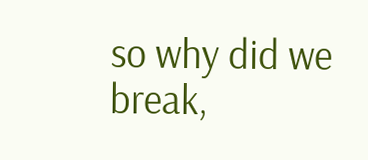so why did we break,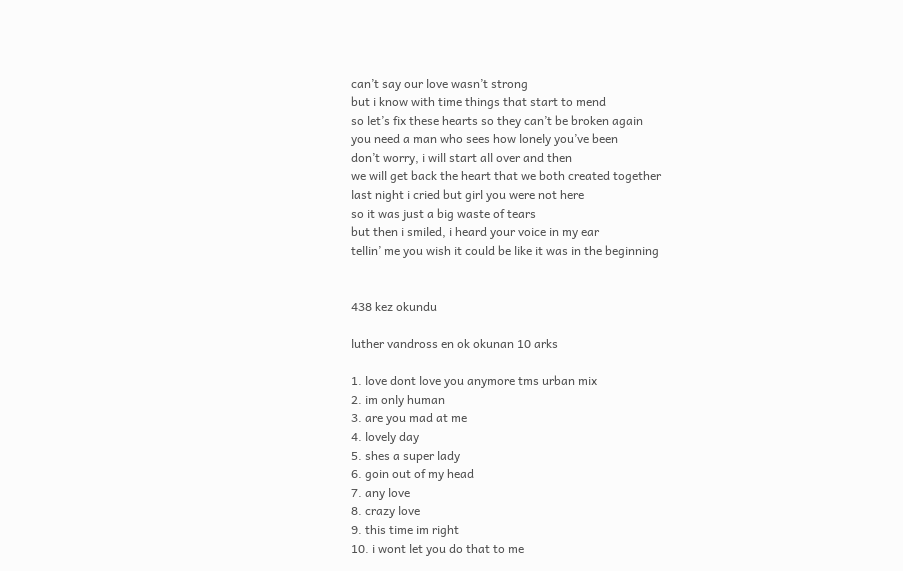can’t say our love wasn’t strong
but i know with time things that start to mend
so let’s fix these hearts so they can’t be broken again
you need a man who sees how lonely you’ve been
don’t worry, i will start all over and then
we will get back the heart that we both created together
last night i cried but girl you were not here
so it was just a big waste of tears
but then i smiled, i heard your voice in my ear
tellin’ me you wish it could be like it was in the beginning


438 kez okundu

luther vandross en ok okunan 10 arks

1. love dont love you anymore tms urban mix
2. im only human
3. are you mad at me
4. lovely day
5. shes a super lady
6. goin out of my head
7. any love
8. crazy love
9. this time im right
10. i wont let you do that to me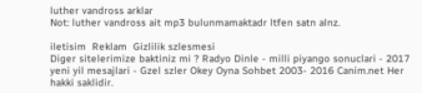luther vandross arklar
Not: luther vandross ait mp3 bulunmamaktadr ltfen satn alnz.

iletisim  Reklam  Gizlilik szlesmesi
Diger sitelerimize baktiniz mi ? Radyo Dinle - milli piyango sonuclari - 2017 yeni yil mesajlari - Gzel szler Okey Oyna Sohbet 2003- 2016 Canim.net Her hakki saklidir.